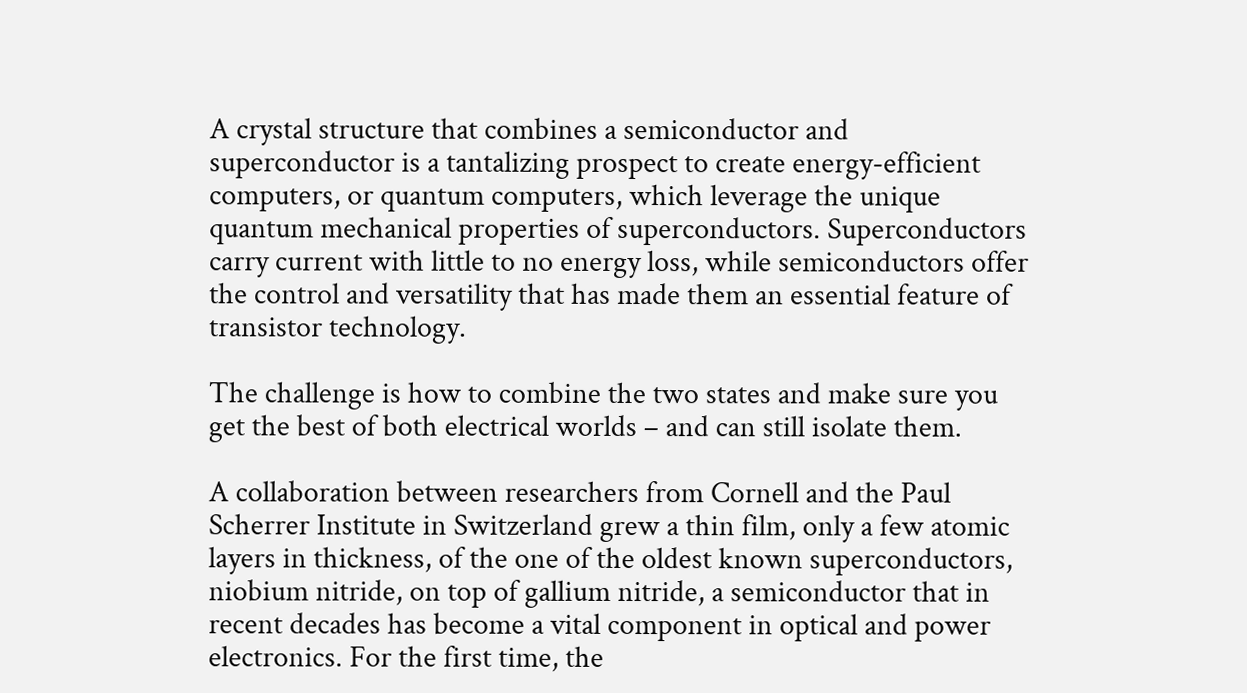A crystal structure that combines a semiconductor and superconductor is a tantalizing prospect to create energy-efficient computers, or quantum computers, which leverage the unique quantum mechanical properties of superconductors. Superconductors carry current with little to no energy loss, while semiconductors offer the control and versatility that has made them an essential feature of transistor technology.

The challenge is how to combine the two states and make sure you get the best of both electrical worlds – and can still isolate them.

A collaboration between researchers from Cornell and the Paul Scherrer Institute in Switzerland grew a thin film, only a few atomic layers in thickness, of the one of the oldest known superconductors, niobium nitride, on top of gallium nitride, a semiconductor that in recent decades has become a vital component in optical and power electronics. For the first time, the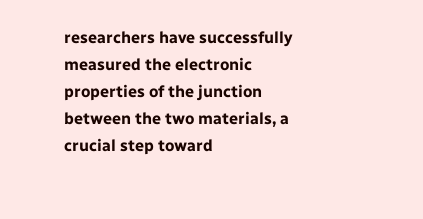researchers have successfully measured the electronic properties of the junction between the two materials, a crucial step toward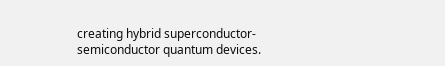creating hybrid superconductor-semiconductor quantum devices.